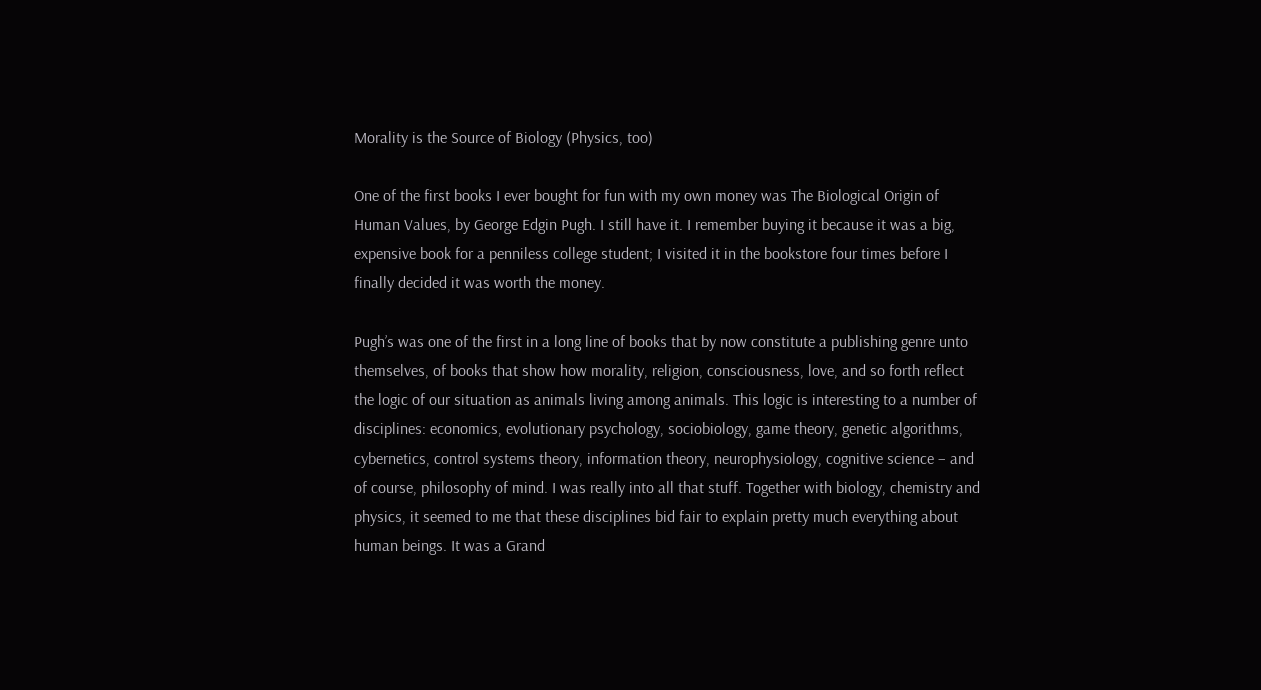Morality is the Source of Biology (Physics, too)

One of the first books I ever bought for fun with my own money was The Biological Origin of Human Values, by George Edgin Pugh. I still have it. I remember buying it because it was a big, expensive book for a penniless college student; I visited it in the bookstore four times before I finally decided it was worth the money.

Pugh’s was one of the first in a long line of books that by now constitute a publishing genre unto themselves, of books that show how morality, religion, consciousness, love, and so forth reflect the logic of our situation as animals living among animals. This logic is interesting to a number of disciplines: economics, evolutionary psychology, sociobiology, game theory, genetic algorithms, cybernetics, control systems theory, information theory, neurophysiology, cognitive science – and of course, philosophy of mind. I was really into all that stuff. Together with biology, chemistry and physics, it seemed to me that these disciplines bid fair to explain pretty much everything about human beings. It was a Grand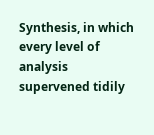Synthesis, in which every level of analysis supervened tidily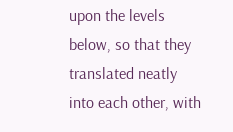upon the levels below, so that they translated neatly into each other, with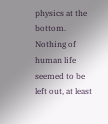physics at the bottom. Nothing of human life seemed to be left out, at least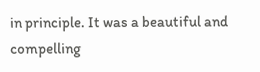in principle. It was a beautiful and compelling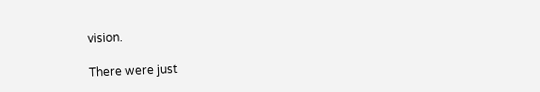vision.

There were just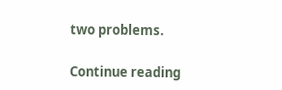two problems.

Continue reading